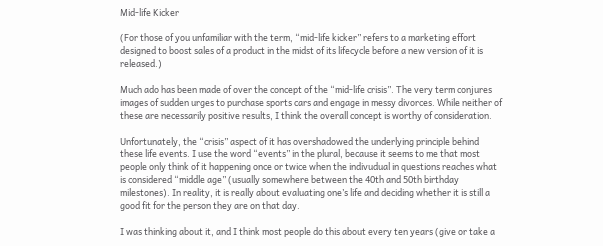Mid-life Kicker

(For those of you unfamiliar with the term, “mid-life kicker” refers to a marketing effort designed to boost sales of a product in the midst of its lifecycle before a new version of it is released.)

Much ado has been made of over the concept of the “mid-life crisis”. The very term conjures images of sudden urges to purchase sports cars and engage in messy divorces. While neither of these are necessarily positive results, I think the overall concept is worthy of consideration.

Unfortunately, the “crisis” aspect of it has overshadowed the underlying principle behind these life events. I use the word “events” in the plural, because it seems to me that most people only think of it happening once or twice when the indivudual in questions reaches what is considered “middle age” (usually somewhere between the 40th and 50th birthday milestones). In reality, it is really about evaluating one’s life and deciding whether it is still a good fit for the person they are on that day.

I was thinking about it, and I think most people do this about every ten years (give or take a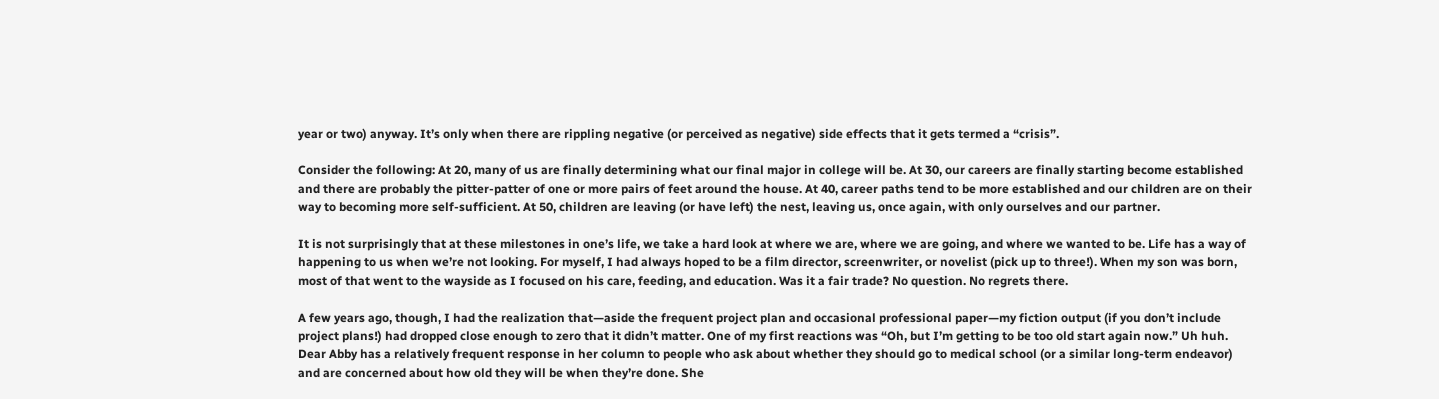year or two) anyway. It’s only when there are rippling negative (or perceived as negative) side effects that it gets termed a “crisis”.

Consider the following: At 20, many of us are finally determining what our final major in college will be. At 30, our careers are finally starting become established and there are probably the pitter-patter of one or more pairs of feet around the house. At 40, career paths tend to be more established and our children are on their way to becoming more self-sufficient. At 50, children are leaving (or have left) the nest, leaving us, once again, with only ourselves and our partner.

It is not surprisingly that at these milestones in one’s life, we take a hard look at where we are, where we are going, and where we wanted to be. Life has a way of happening to us when we’re not looking. For myself, I had always hoped to be a film director, screenwriter, or novelist (pick up to three!). When my son was born, most of that went to the wayside as I focused on his care, feeding, and education. Was it a fair trade? No question. No regrets there.

A few years ago, though, I had the realization that—aside the frequent project plan and occasional professional paper—my fiction output (if you don’t include project plans!) had dropped close enough to zero that it didn’t matter. One of my first reactions was “Oh, but I’m getting to be too old start again now.” Uh huh. Dear Abby has a relatively frequent response in her column to people who ask about whether they should go to medical school (or a similar long-term endeavor) and are concerned about how old they will be when they’re done. She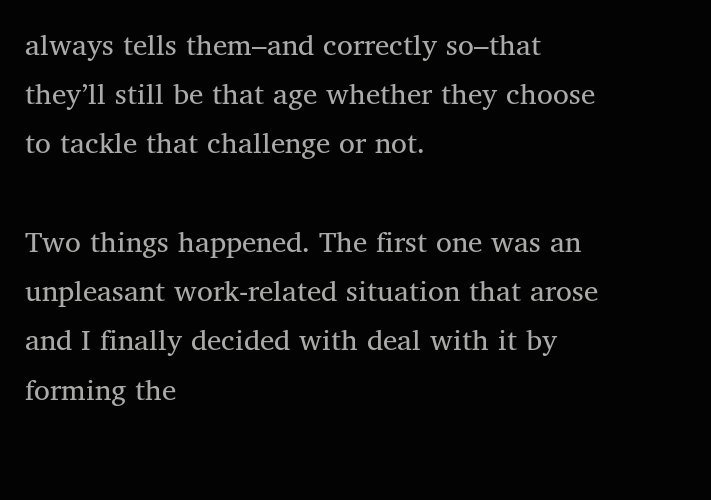always tells them–and correctly so–that they’ll still be that age whether they choose to tackle that challenge or not.

Two things happened. The first one was an unpleasant work-related situation that arose and I finally decided with deal with it by forming the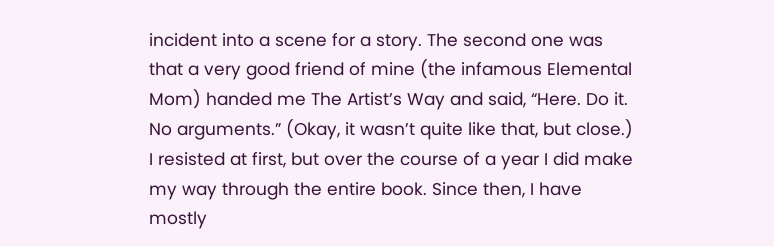incident into a scene for a story. The second one was that a very good friend of mine (the infamous Elemental Mom) handed me The Artist’s Way and said, “Here. Do it. No arguments.” (Okay, it wasn’t quite like that, but close.) I resisted at first, but over the course of a year I did make my way through the entire book. Since then, I have mostly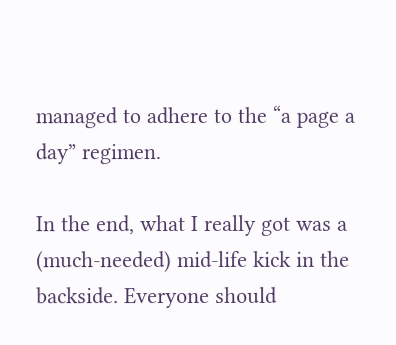managed to adhere to the “a page a day” regimen.

In the end, what I really got was a (much-needed) mid-life kick in the backside. Everyone should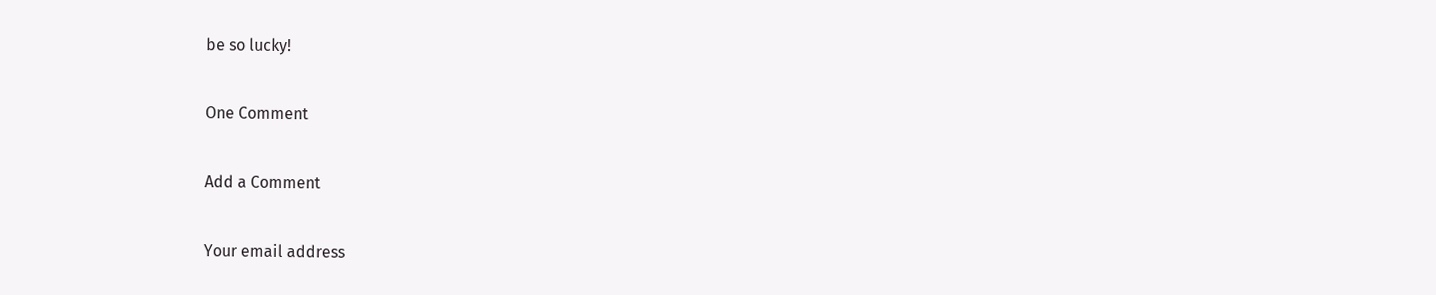be so lucky!

One Comment

Add a Comment

Your email address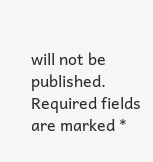will not be published. Required fields are marked *